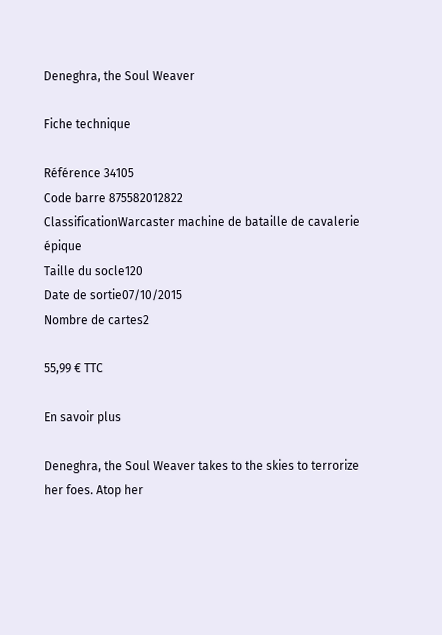Deneghra, the Soul Weaver

Fiche technique

Référence 34105
Code barre 875582012822
ClassificationWarcaster machine de bataille de cavalerie épique
Taille du socle120
Date de sortie07/10/2015
Nombre de cartes2

55,99 € TTC

En savoir plus

Deneghra, the Soul Weaver takes to the skies to terrorize her foes. Atop her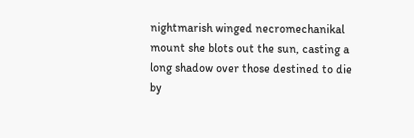nightmarish winged necromechanikal mount she blots out the sun, casting a long shadow over those destined to die by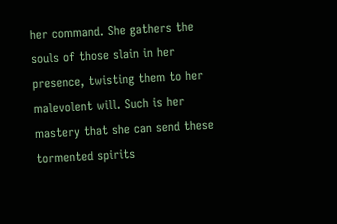her command. She gathers the souls of those slain in her presence, twisting them to her malevolent will. Such is her mastery that she can send these tormented spirits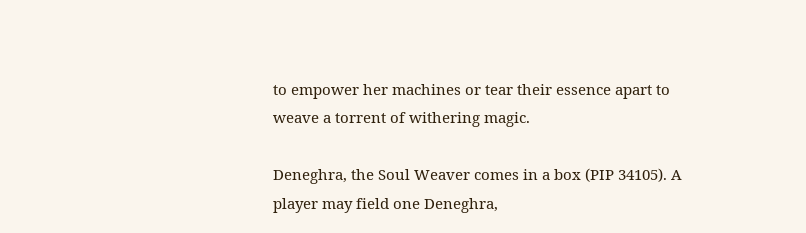to empower her machines or tear their essence apart to weave a torrent of withering magic.

Deneghra, the Soul Weaver comes in a box (PIP 34105). A player may field one Deneghra,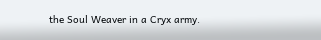the Soul Weaver in a Cryx army.